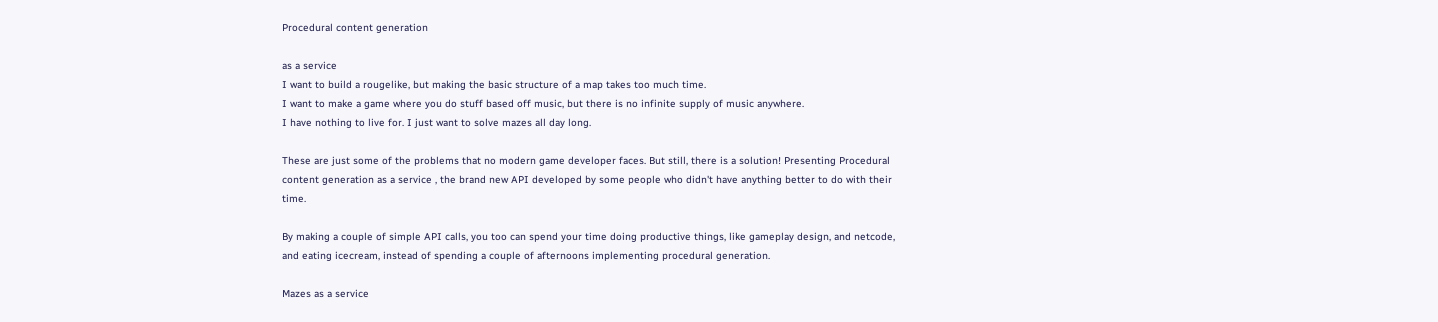Procedural content generation

as a service
I want to build a rougelike, but making the basic structure of a map takes too much time.
I want to make a game where you do stuff based off music, but there is no infinite supply of music anywhere.
I have nothing to live for. I just want to solve mazes all day long.

These are just some of the problems that no modern game developer faces. But still, there is a solution! Presenting Procedural content generation as a service , the brand new API developed by some people who didn't have anything better to do with their time.

By making a couple of simple API calls, you too can spend your time doing productive things, like gameplay design, and netcode, and eating icecream, instead of spending a couple of afternoons implementing procedural generation.

Mazes as a service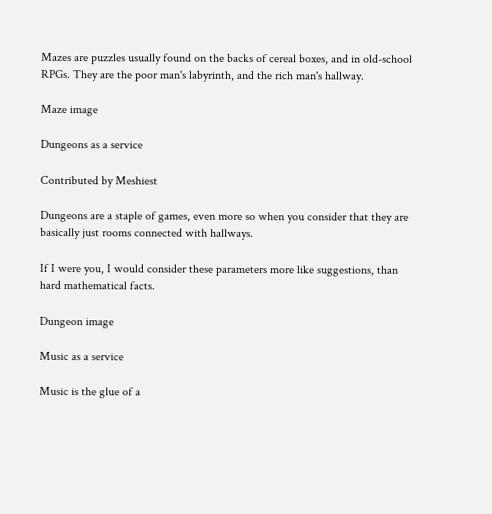Mazes are puzzles usually found on the backs of cereal boxes, and in old-school RPGs. They are the poor man's labyrinth, and the rich man's hallway.

Maze image

Dungeons as a service

Contributed by Meshiest

Dungeons are a staple of games, even more so when you consider that they are basically just rooms connected with hallways.

If I were you, I would consider these parameters more like suggestions, than hard mathematical facts.

Dungeon image

Music as a service

Music is the glue of a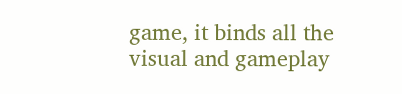game, it binds all the visual and gameplay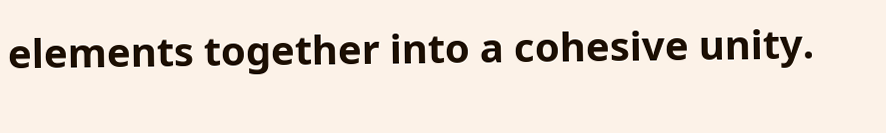elements together into a cohesive unity.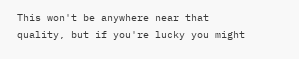This won't be anywhere near that quality, but if you're lucky you might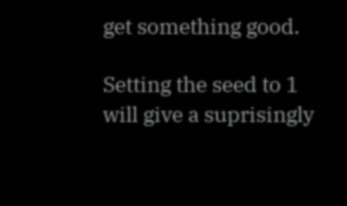get something good.

Setting the seed to 1 will give a suprisingly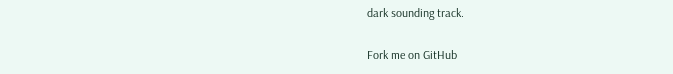dark sounding track.

Fork me on GitHub